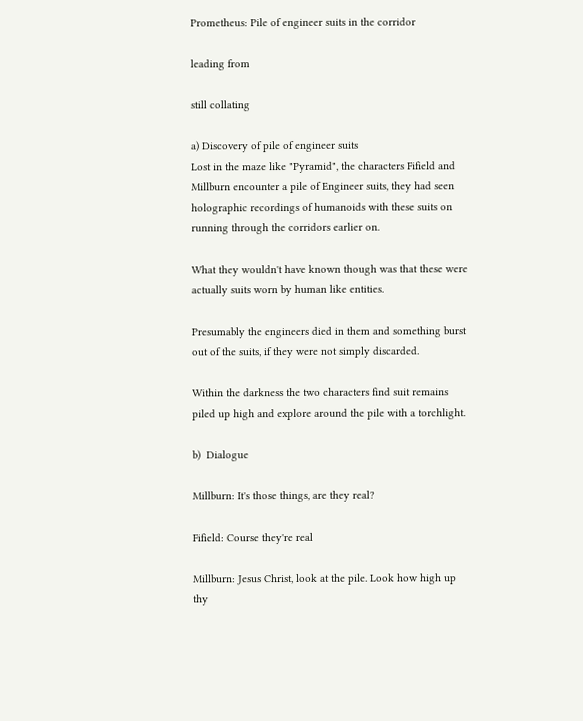Prometheus: Pile of engineer suits in the corridor

leading from

still collating

a) Discovery of pile of engineer suits
Lost in the maze like "Pyramid", the characters Fifield and Millburn encounter a pile of Engineer suits, they had seen holographic recordings of humanoids with these suits on running through the corridors earlier on.

What they wouldn't have known though was that these were actually suits worn by human like entities.

Presumably the engineers died in them and something burst out of the suits, if they were not simply discarded.

Within the darkness the two characters find suit remains piled up high and explore around the pile with a torchlight.

b)  Dialogue

Millburn: It's those things, are they real?

Fifield: Course they're real

Millburn: Jesus Christ, look at the pile. Look how high up thy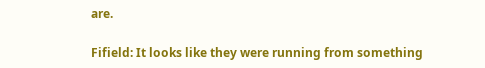are.

Fifield: It looks like they were running from something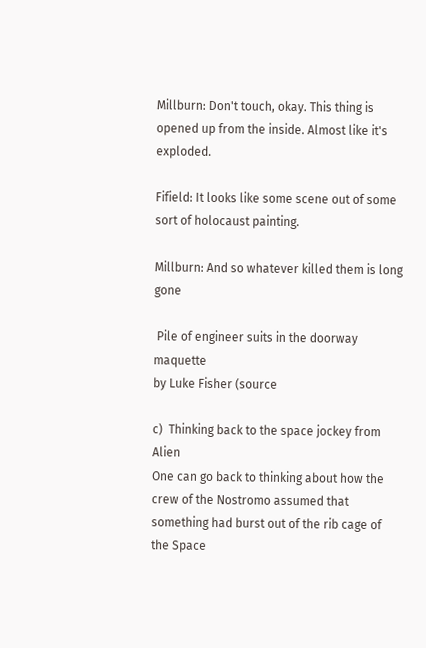Millburn: Don't touch, okay. This thing is opened up from the inside. Almost like it's exploded.

Fifield: It looks like some scene out of some sort of holocaust painting.

Millburn: And so whatever killed them is long gone

 Pile of engineer suits in the doorway maquette
by Luke Fisher (source

c)  Thinking back to the space jockey from Alien
One can go back to thinking about how the crew of the Nostromo assumed that something had burst out of the rib cage of the Space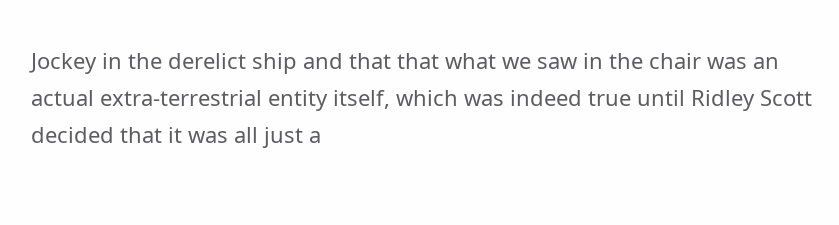Jockey in the derelict ship and that that what we saw in the chair was an actual extra-terrestrial entity itself, which was indeed true until Ridley Scott decided that it was all just a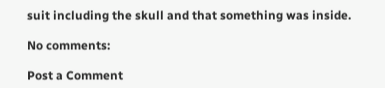suit including the skull and that something was inside.

No comments:

Post a Comment